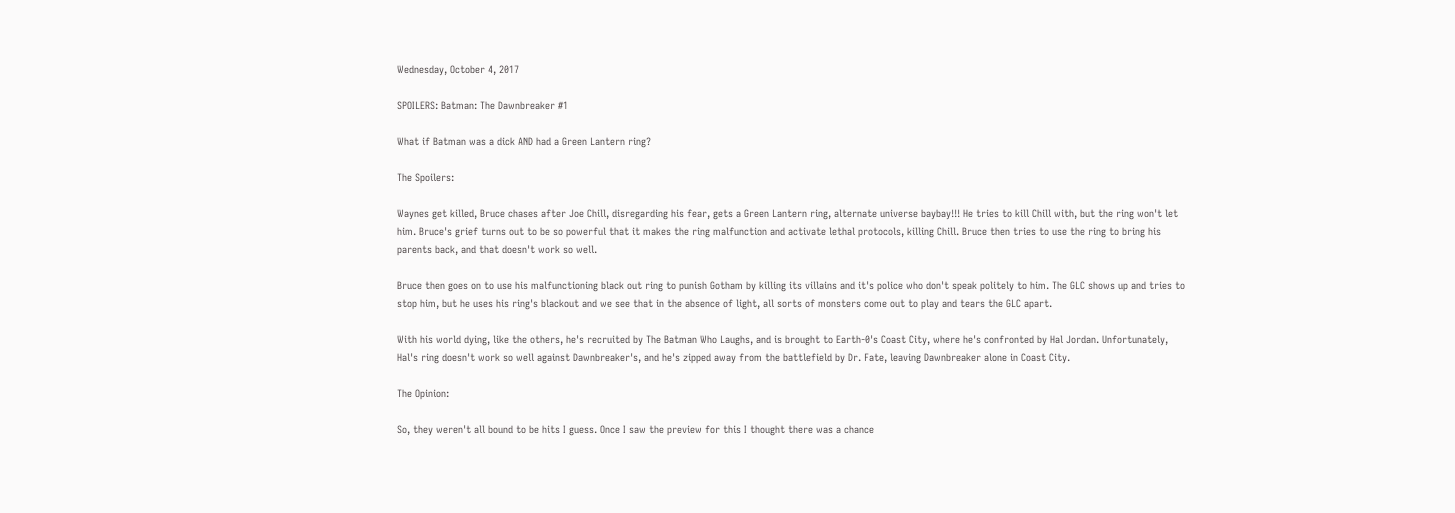Wednesday, October 4, 2017

SPOILERS: Batman: The Dawnbreaker #1

What if Batman was a dick AND had a Green Lantern ring?

The Spoilers:

Waynes get killed, Bruce chases after Joe Chill, disregarding his fear, gets a Green Lantern ring, alternate universe baybay!!! He tries to kill Chill with, but the ring won't let him. Bruce's grief turns out to be so powerful that it makes the ring malfunction and activate lethal protocols, killing Chill. Bruce then tries to use the ring to bring his parents back, and that doesn't work so well.

Bruce then goes on to use his malfunctioning black out ring to punish Gotham by killing its villains and it's police who don't speak politely to him. The GLC shows up and tries to stop him, but he uses his ring's blackout and we see that in the absence of light, all sorts of monsters come out to play and tears the GLC apart.

With his world dying, like the others, he's recruited by The Batman Who Laughs, and is brought to Earth-0's Coast City, where he's confronted by Hal Jordan. Unfortunately, Hal's ring doesn't work so well against Dawnbreaker's, and he's zipped away from the battlefield by Dr. Fate, leaving Dawnbreaker alone in Coast City.

The Opinion:

So, they weren't all bound to be hits I guess. Once I saw the preview for this I thought there was a chance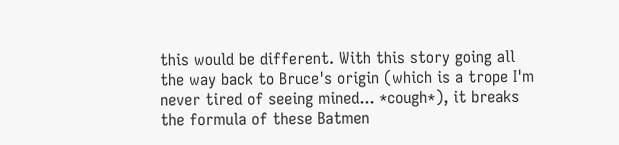this would be different. With this story going all the way back to Bruce's origin (which is a trope I'm never tired of seeing mined... *cough*), it breaks the formula of these Batmen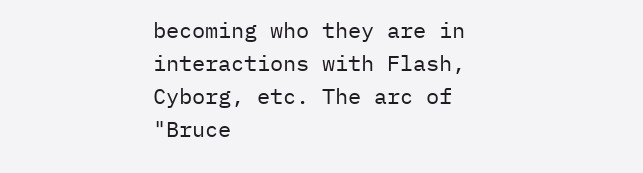becoming who they are in interactions with Flash, Cyborg, etc. The arc of "Bruce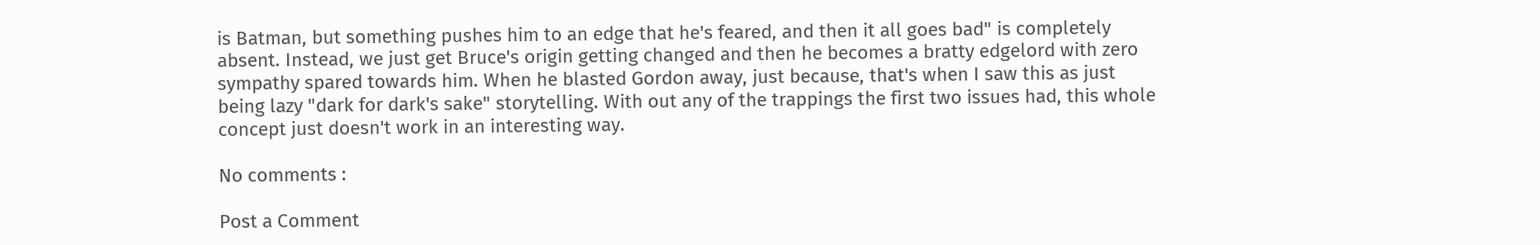is Batman, but something pushes him to an edge that he's feared, and then it all goes bad" is completely absent. Instead, we just get Bruce's origin getting changed and then he becomes a bratty edgelord with zero sympathy spared towards him. When he blasted Gordon away, just because, that's when I saw this as just being lazy "dark for dark's sake" storytelling. With out any of the trappings the first two issues had, this whole concept just doesn't work in an interesting way.

No comments :

Post a Comment